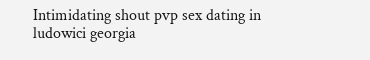Intimidating shout pvp sex dating in ludowici georgia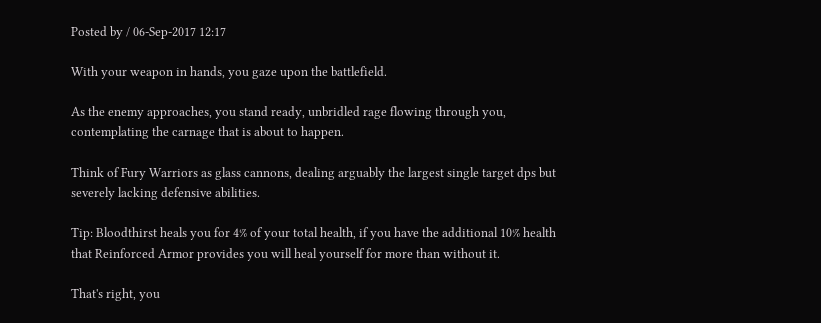Posted by / 06-Sep-2017 12:17

With your weapon in hands, you gaze upon the battlefield.

As the enemy approaches, you stand ready, unbridled rage flowing through you, contemplating the carnage that is about to happen.

Think of Fury Warriors as glass cannons, dealing arguably the largest single target dps but severely lacking defensive abilities.

Tip: Bloodthirst heals you for 4% of your total health, if you have the additional 10% health that Reinforced Armor provides you will heal yourself for more than without it.

That's right, you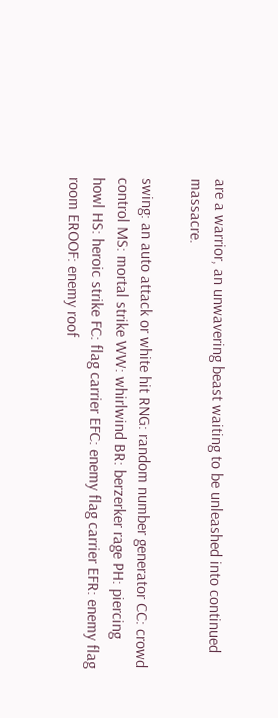are a warrior, an unwavering beast waiting to be unleashed into continued massacre.

swing: an auto attack or white hit RNG: random number generator CC: crowd control MS: mortal strike WW: whirlwind BR: berzerker rage PH: piercing howl HS: heroic strike FC: flag carrier EFC: enemy flag carrier EFR: enemy flag room EROOF: enemy roof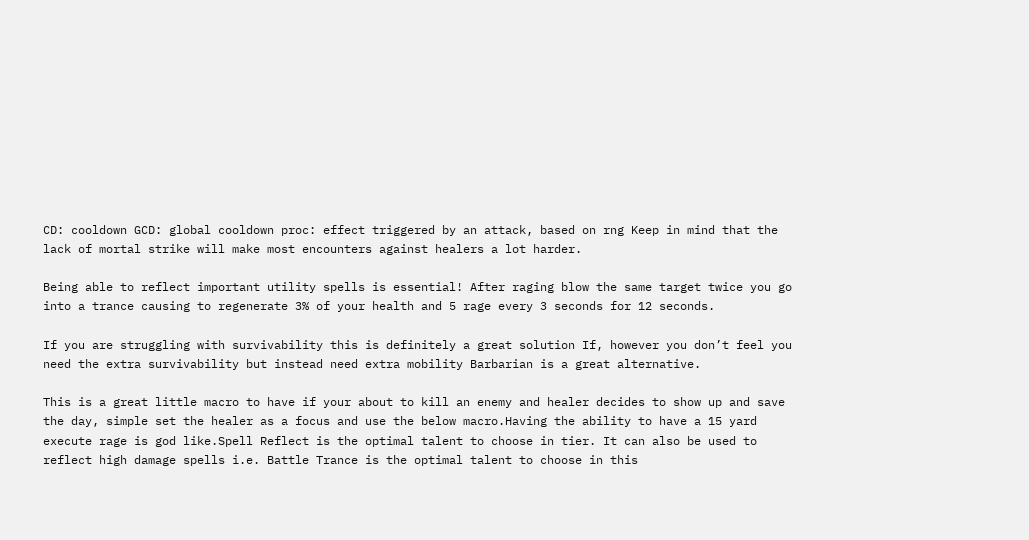CD: cooldown GCD: global cooldown proc: effect triggered by an attack, based on rng Keep in mind that the lack of mortal strike will make most encounters against healers a lot harder.

Being able to reflect important utility spells is essential! After raging blow the same target twice you go into a trance causing to regenerate 3% of your health and 5 rage every 3 seconds for 12 seconds.

If you are struggling with survivability this is definitely a great solution If, however you don’t feel you need the extra survivability but instead need extra mobility Barbarian is a great alternative.

This is a great little macro to have if your about to kill an enemy and healer decides to show up and save the day, simple set the healer as a focus and use the below macro.Having the ability to have a 15 yard execute rage is god like.Spell Reflect is the optimal talent to choose in tier. It can also be used to reflect high damage spells i.e. Battle Trance is the optimal talent to choose in this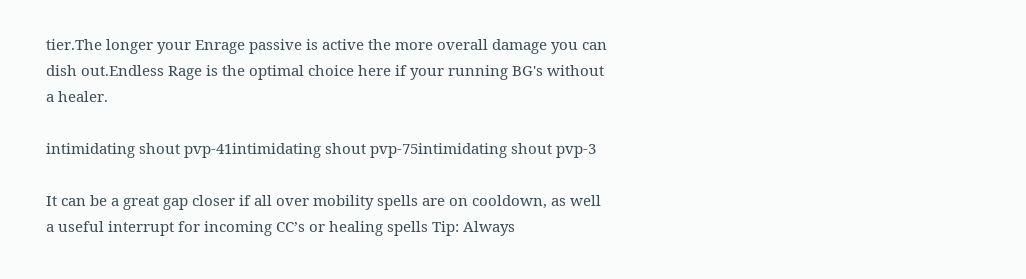tier.The longer your Enrage passive is active the more overall damage you can dish out.Endless Rage is the optimal choice here if your running BG's without a healer.

intimidating shout pvp-41intimidating shout pvp-75intimidating shout pvp-3

It can be a great gap closer if all over mobility spells are on cooldown, as well a useful interrupt for incoming CC’s or healing spells Tip: Always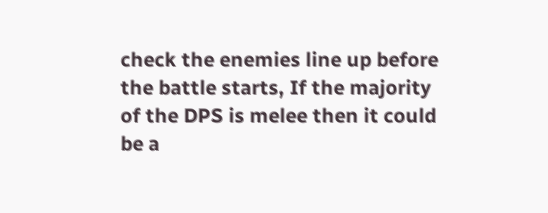check the enemies line up before the battle starts, If the majority of the DPS is melee then it could be a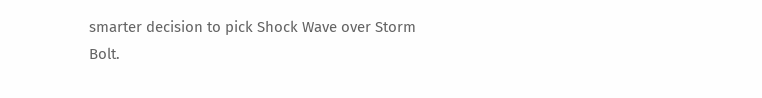smarter decision to pick Shock Wave over Storm Bolt.